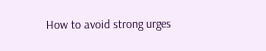How to avoid strong urges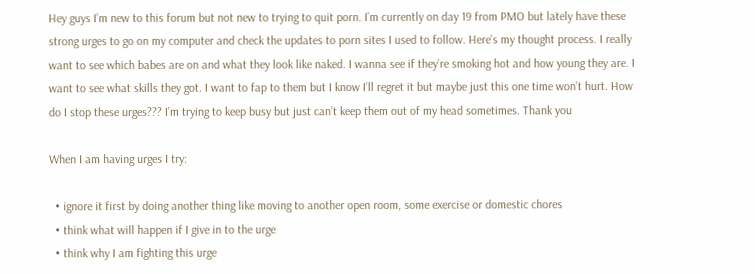Hey guys I’m new to this forum but not new to trying to quit porn. I’m currently on day 19 from PMO but lately have these strong urges to go on my computer and check the updates to porn sites I used to follow. Here’s my thought process. I really want to see which babes are on and what they look like naked. I wanna see if they’re smoking hot and how young they are. I want to see what skills they got. I want to fap to them but I know I’ll regret it but maybe just this one time won’t hurt. How do I stop these urges??? I’m trying to keep busy but just can’t keep them out of my head sometimes. Thank you

When I am having urges I try:

  • ignore it first by doing another thing like moving to another open room, some exercise or domestic chores
  • think what will happen if I give in to the urge
  • think why I am fighting this urge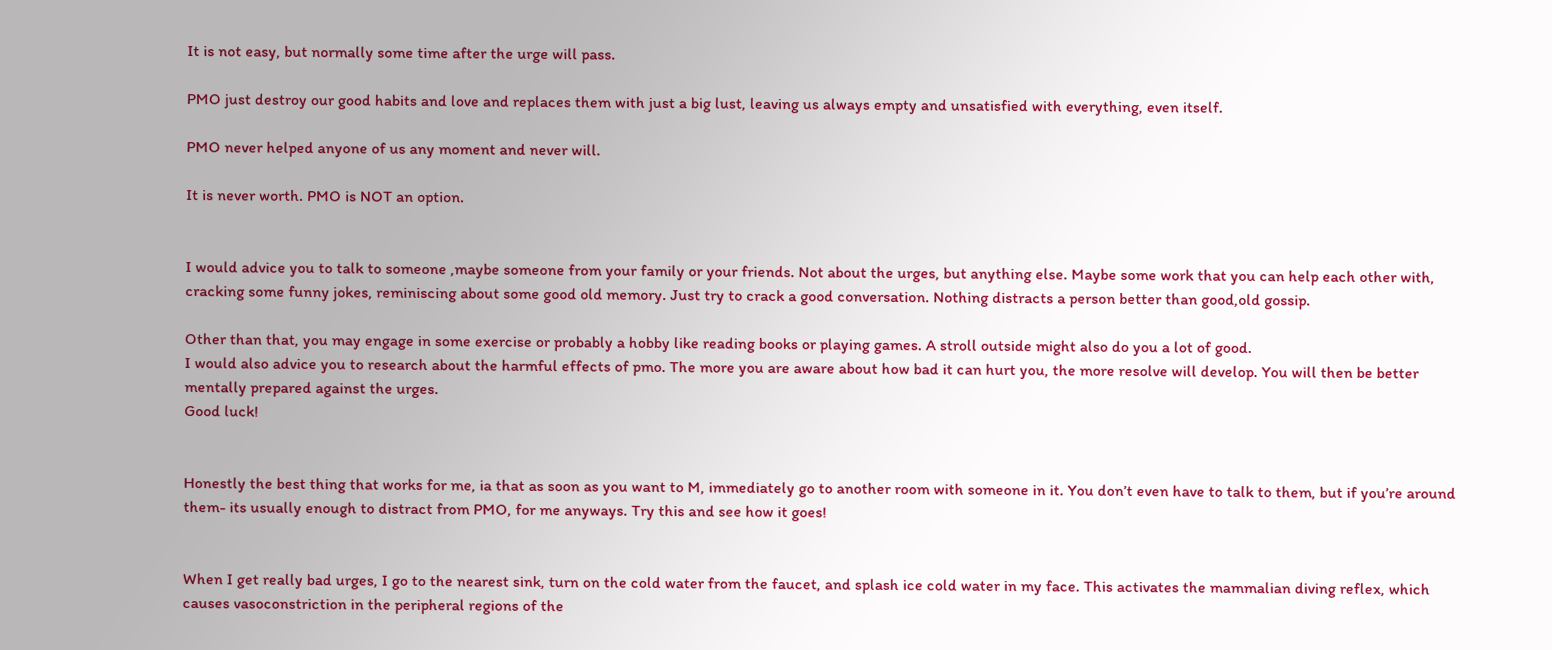It is not easy, but normally some time after the urge will pass.

PMO just destroy our good habits and love and replaces them with just a big lust, leaving us always empty and unsatisfied with everything, even itself.

PMO never helped anyone of us any moment and never will.

It is never worth. PMO is NOT an option.


I would advice you to talk to someone ,maybe someone from your family or your friends. Not about the urges, but anything else. Maybe some work that you can help each other with, cracking some funny jokes, reminiscing about some good old memory. Just try to crack a good conversation. Nothing distracts a person better than good,old gossip.

Other than that, you may engage in some exercise or probably a hobby like reading books or playing games. A stroll outside might also do you a lot of good.
I would also advice you to research about the harmful effects of pmo. The more you are aware about how bad it can hurt you, the more resolve will develop. You will then be better mentally prepared against the urges.
Good luck!


Honestly the best thing that works for me, ia that as soon as you want to M, immediately go to another room with someone in it. You don’t even have to talk to them, but if you’re around them- its usually enough to distract from PMO, for me anyways. Try this and see how it goes!


When I get really bad urges, I go to the nearest sink, turn on the cold water from the faucet, and splash ice cold water in my face. This activates the mammalian diving reflex, which causes vasoconstriction in the peripheral regions of the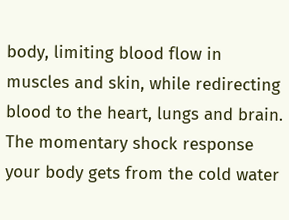body, limiting blood flow in muscles and skin, while redirecting blood to the heart, lungs and brain. The momentary shock response your body gets from the cold water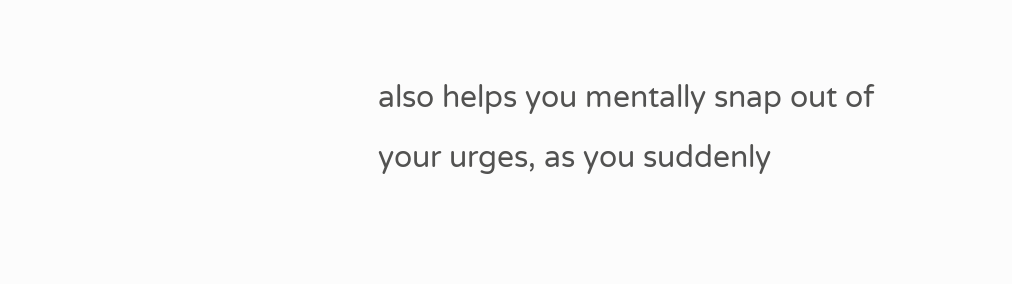also helps you mentally snap out of your urges, as you suddenly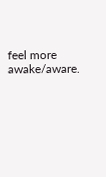feel more awake/aware.